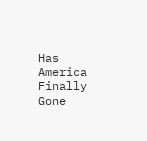Has America Finally Gone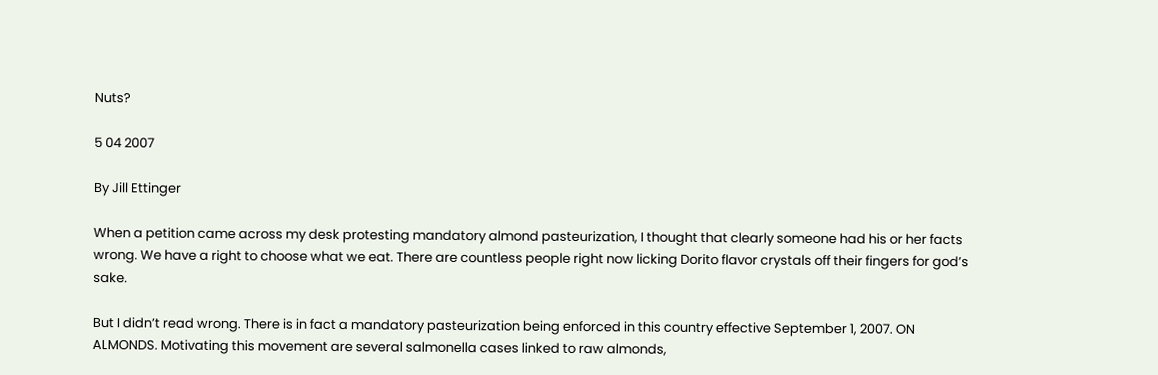Nuts?

5 04 2007

By Jill Ettinger

When a petition came across my desk protesting mandatory almond pasteurization, I thought that clearly someone had his or her facts wrong. We have a right to choose what we eat. There are countless people right now licking Dorito flavor crystals off their fingers for god’s sake.

But I didn’t read wrong. There is in fact a mandatory pasteurization being enforced in this country effective September 1, 2007. ON ALMONDS. Motivating this movement are several salmonella cases linked to raw almonds,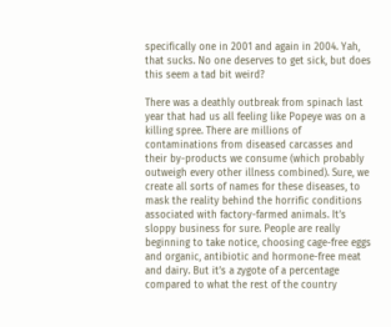specifically one in 2001 and again in 2004. Yah, that sucks. No one deserves to get sick, but does this seem a tad bit weird?

There was a deathly outbreak from spinach last year that had us all feeling like Popeye was on a killing spree. There are millions of contaminations from diseased carcasses and their by-products we consume (which probably outweigh every other illness combined). Sure, we create all sorts of names for these diseases, to mask the reality behind the horrific conditions associated with factory-farmed animals. It’s sloppy business for sure. People are really beginning to take notice, choosing cage-free eggs and organic, antibiotic and hormone-free meat and dairy. But it’s a zygote of a percentage compared to what the rest of the country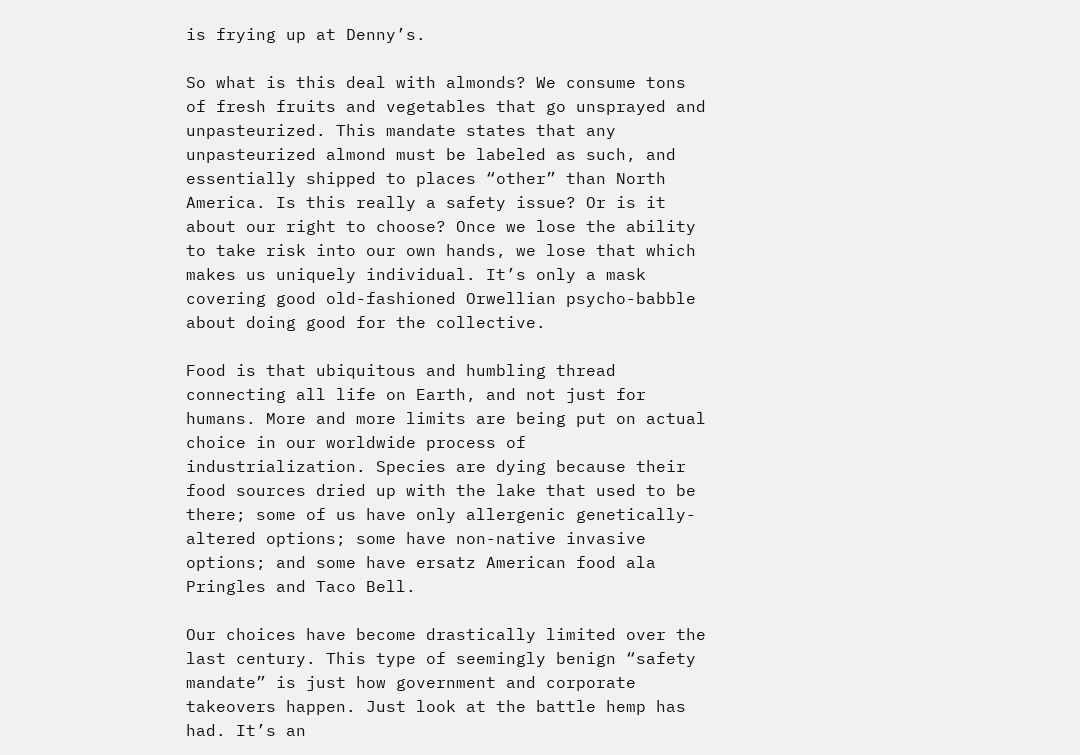is frying up at Denny’s.

So what is this deal with almonds? We consume tons of fresh fruits and vegetables that go unsprayed and unpasteurized. This mandate states that any unpasteurized almond must be labeled as such, and essentially shipped to places “other” than North America. Is this really a safety issue? Or is it about our right to choose? Once we lose the ability to take risk into our own hands, we lose that which makes us uniquely individual. It’s only a mask covering good old-fashioned Orwellian psycho-babble about doing good for the collective.

Food is that ubiquitous and humbling thread connecting all life on Earth, and not just for humans. More and more limits are being put on actual choice in our worldwide process of industrialization. Species are dying because their food sources dried up with the lake that used to be there; some of us have only allergenic genetically-altered options; some have non-native invasive options; and some have ersatz American food ala Pringles and Taco Bell.

Our choices have become drastically limited over the last century. This type of seemingly benign “safety mandate” is just how government and corporate takeovers happen. Just look at the battle hemp has had. It’s an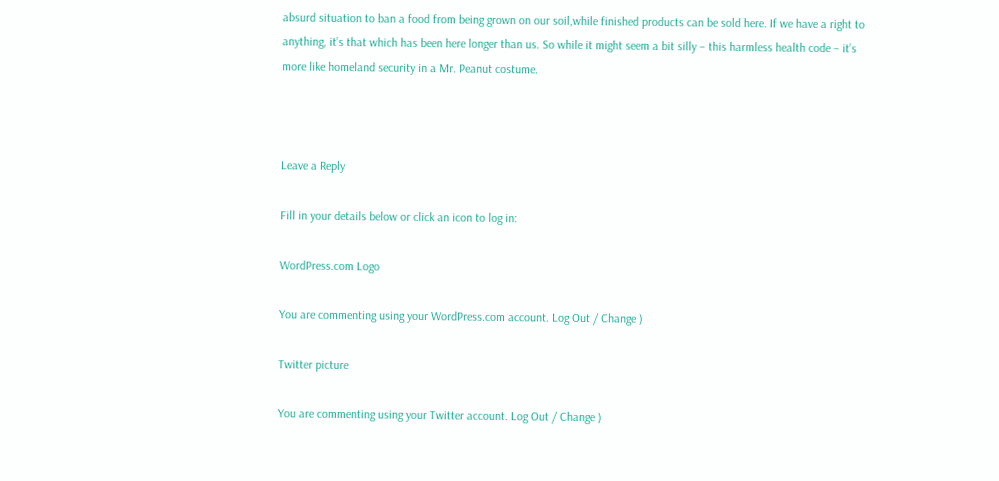absurd situation to ban a food from being grown on our soil,while finished products can be sold here. If we have a right to anything, it’s that which has been here longer than us. So while it might seem a bit silly – this harmless health code – it’s more like homeland security in a Mr. Peanut costume.



Leave a Reply

Fill in your details below or click an icon to log in:

WordPress.com Logo

You are commenting using your WordPress.com account. Log Out / Change )

Twitter picture

You are commenting using your Twitter account. Log Out / Change )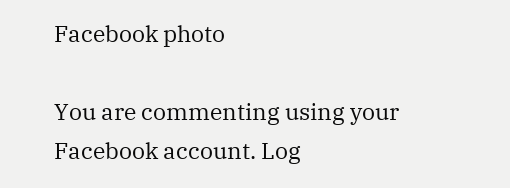Facebook photo

You are commenting using your Facebook account. Log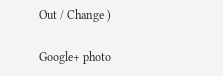Out / Change )

Google+ photo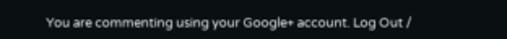You are commenting using your Google+ account. Log Out /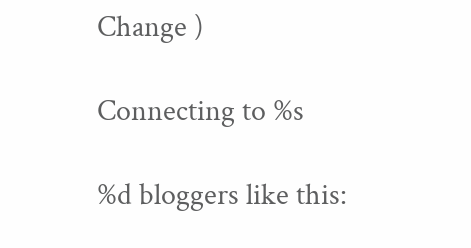Change )

Connecting to %s

%d bloggers like this: